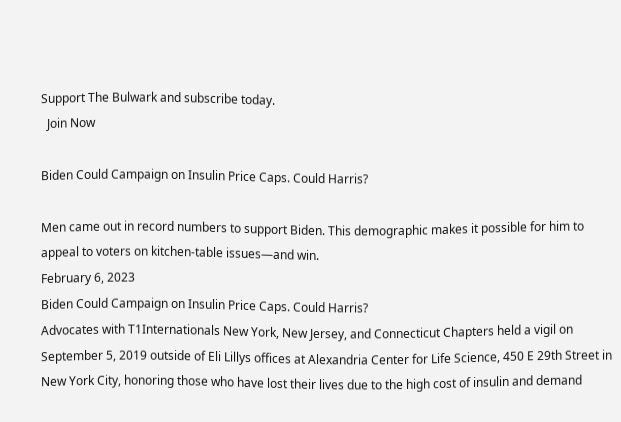Support The Bulwark and subscribe today.
  Join Now

Biden Could Campaign on Insulin Price Caps. Could Harris?

Men came out in record numbers to support Biden. This demographic makes it possible for him to appeal to voters on kitchen-table issues—and win.
February 6, 2023
Biden Could Campaign on Insulin Price Caps. Could Harris?
Advocates with T1Internationals New York, New Jersey, and Connecticut Chapters held a vigil on September 5, 2019 outside of Eli Lillys offices at Alexandria Center for Life Science, 450 E 29th Street in New York City, honoring those who have lost their lives due to the high cost of insulin and demand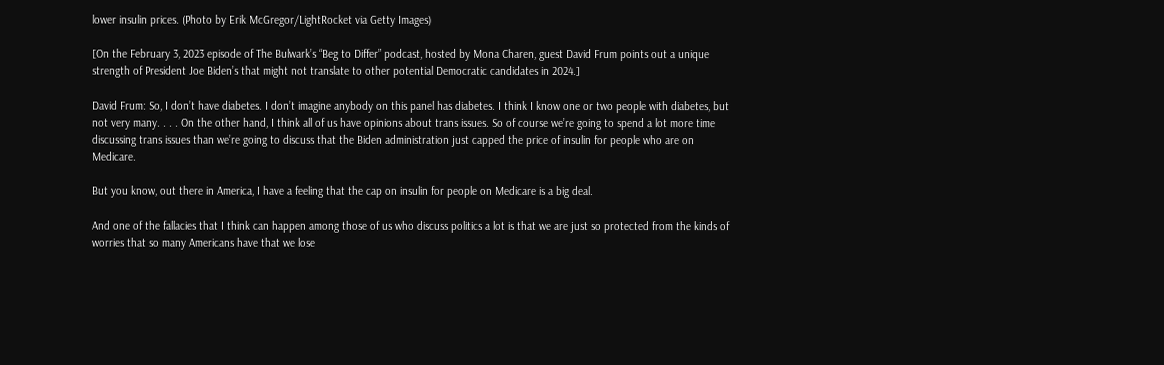lower insulin prices. (Photo by Erik McGregor/LightRocket via Getty Images)

[On the February 3, 2023 episode of The Bulwark’s “Beg to Differ” podcast, hosted by Mona Charen, guest David Frum points out a unique strength of President Joe Biden’s that might not translate to other potential Democratic candidates in 2024.]

David Frum: So, I don’t have diabetes. I don’t imagine anybody on this panel has diabetes. I think I know one or two people with diabetes, but not very many. . . . On the other hand, I think all of us have opinions about trans issues. So of course we’re going to spend a lot more time discussing trans issues than we’re going to discuss that the Biden administration just capped the price of insulin for people who are on Medicare.

But you know, out there in America, I have a feeling that the cap on insulin for people on Medicare is a big deal.

And one of the fallacies that I think can happen among those of us who discuss politics a lot is that we are just so protected from the kinds of worries that so many Americans have that we lose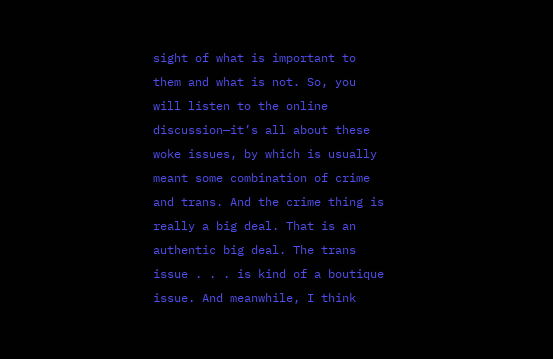sight of what is important to them and what is not. So, you will listen to the online discussion—it’s all about these woke issues, by which is usually meant some combination of crime and trans. And the crime thing is really a big deal. That is an authentic big deal. The trans issue . . . is kind of a boutique issue. And meanwhile, I think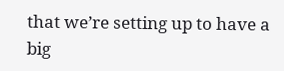that we’re setting up to have a big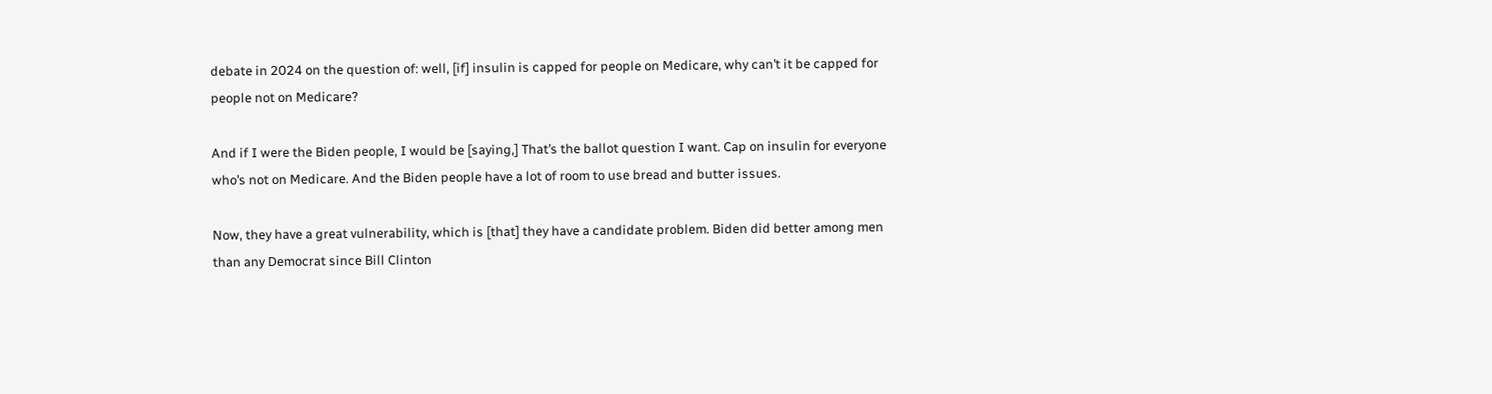debate in 2024 on the question of: well, [if] insulin is capped for people on Medicare, why can’t it be capped for people not on Medicare?

And if I were the Biden people, I would be [saying,] That’s the ballot question I want. Cap on insulin for everyone who’s not on Medicare. And the Biden people have a lot of room to use bread and butter issues.

Now, they have a great vulnerability, which is [that] they have a candidate problem. Biden did better among men than any Democrat since Bill Clinton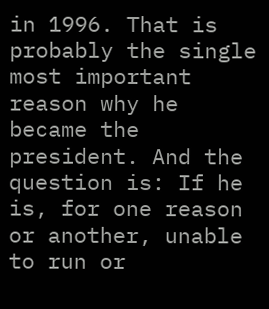in 1996. That is probably the single most important reason why he became the president. And the question is: If he is, for one reason or another, unable to run or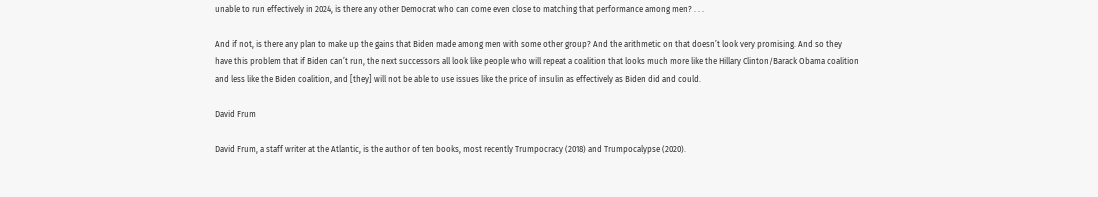unable to run effectively in 2024, is there any other Democrat who can come even close to matching that performance among men? . . .

And if not, is there any plan to make up the gains that Biden made among men with some other group? And the arithmetic on that doesn’t look very promising. And so they have this problem that if Biden can’t run, the next successors all look like people who will repeat a coalition that looks much more like the Hillary Clinton/Barack Obama coalition and less like the Biden coalition, and [they] will not be able to use issues like the price of insulin as effectively as Biden did and could.

David Frum

David Frum, a staff writer at the Atlantic, is the author of ten books, most recently Trumpocracy (2018) and Trumpocalypse (2020).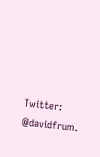Twitter: @davidfrum.